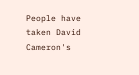People have taken David Cameron's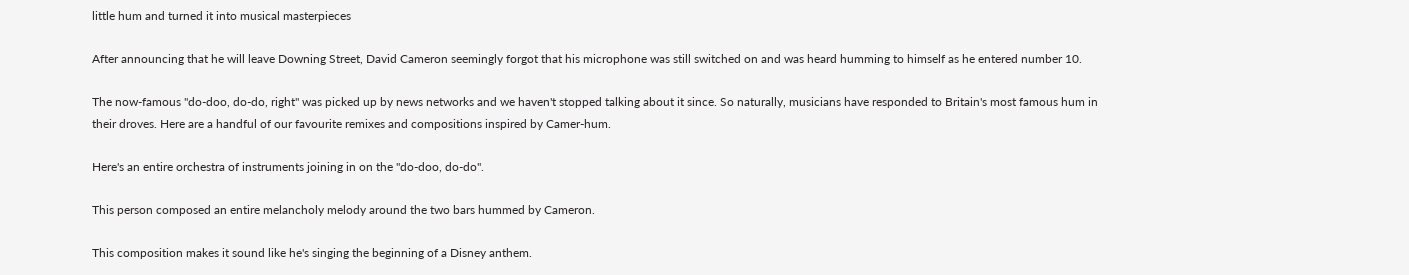little hum and turned it into musical masterpieces

After announcing that he will leave Downing Street, David Cameron seemingly forgot that his microphone was still switched on and was heard humming to himself as he entered number 10.

The now-famous "do-doo, do-do, right" was picked up by news networks and we haven't stopped talking about it since. So naturally, musicians have responded to Britain's most famous hum in their droves. Here are a handful of our favourite remixes and compositions inspired by Camer-hum.

Here's an entire orchestra of instruments joining in on the "do-doo, do-do".

This person composed an entire melancholy melody around the two bars hummed by Cameron.

This composition makes it sound like he's singing the beginning of a Disney anthem.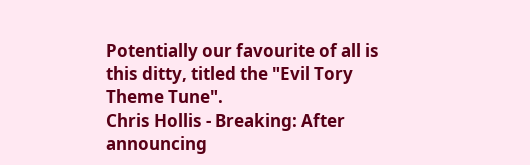Potentially our favourite of all is this ditty, titled the "Evil Tory Theme Tune".
Chris Hollis - Breaking: After announcing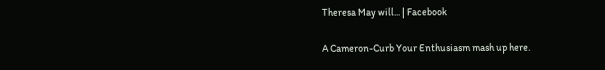Theresa May will... | Facebook

A Cameron-Curb Your Enthusiasm mash up here.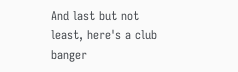And last but not least, here's a club banger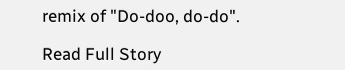remix of "Do-doo, do-do".

Read Full Story